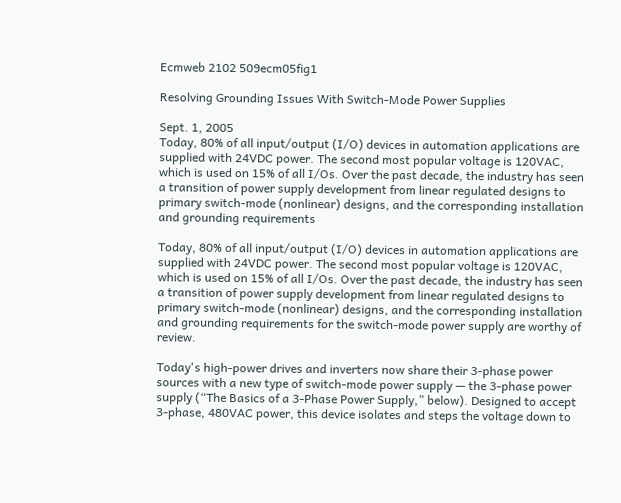Ecmweb 2102 509ecm05fig1

Resolving Grounding Issues With Switch-Mode Power Supplies

Sept. 1, 2005
Today, 80% of all input/output (I/O) devices in automation applications are supplied with 24VDC power. The second most popular voltage is 120VAC, which is used on 15% of all I/Os. Over the past decade, the industry has seen a transition of power supply development from linear regulated designs to primary switch-mode (nonlinear) designs, and the corresponding installation and grounding requirements

Today, 80% of all input/output (I/O) devices in automation applications are supplied with 24VDC power. The second most popular voltage is 120VAC, which is used on 15% of all I/Os. Over the past decade, the industry has seen a transition of power supply development from linear regulated designs to primary switch-mode (nonlinear) designs, and the corresponding installation and grounding requirements for the switch-mode power supply are worthy of review.

Today's high-power drives and inverters now share their 3-phase power sources with a new type of switch-mode power supply — the 3-phase power supply (“The Basics of a 3-Phase Power Supply,” below). Designed to accept 3-phase, 480VAC power, this device isolates and steps the voltage down to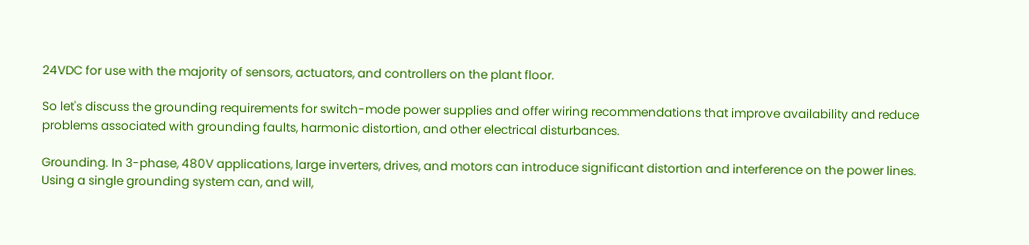24VDC for use with the majority of sensors, actuators, and controllers on the plant floor.

So let's discuss the grounding requirements for switch-mode power supplies and offer wiring recommendations that improve availability and reduce problems associated with grounding faults, harmonic distortion, and other electrical disturbances.

Grounding. In 3-phase, 480V applications, large inverters, drives, and motors can introduce significant distortion and interference on the power lines. Using a single grounding system can, and will,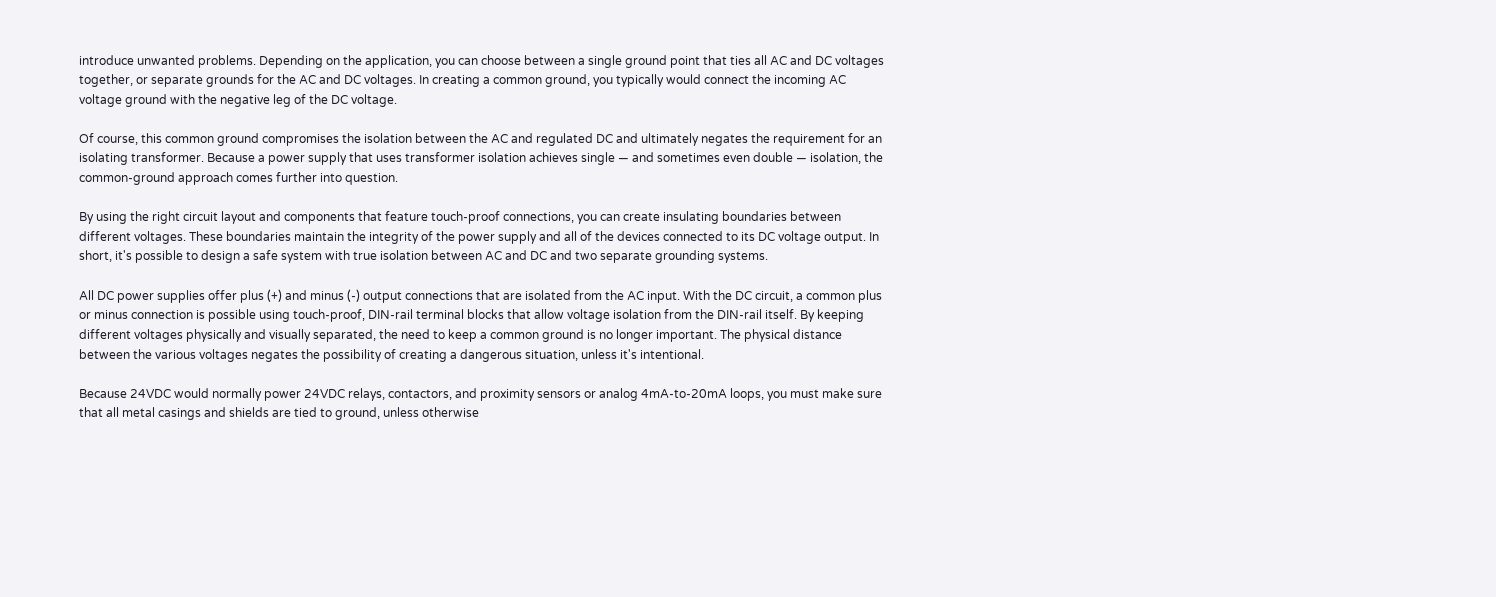introduce unwanted problems. Depending on the application, you can choose between a single ground point that ties all AC and DC voltages together, or separate grounds for the AC and DC voltages. In creating a common ground, you typically would connect the incoming AC voltage ground with the negative leg of the DC voltage.

Of course, this common ground compromises the isolation between the AC and regulated DC and ultimately negates the requirement for an isolating transformer. Because a power supply that uses transformer isolation achieves single — and sometimes even double — isolation, the common-ground approach comes further into question.

By using the right circuit layout and components that feature touch-proof connections, you can create insulating boundaries between different voltages. These boundaries maintain the integrity of the power supply and all of the devices connected to its DC voltage output. In short, it's possible to design a safe system with true isolation between AC and DC and two separate grounding systems.

All DC power supplies offer plus (+) and minus (-) output connections that are isolated from the AC input. With the DC circuit, a common plus or minus connection is possible using touch-proof, DIN-rail terminal blocks that allow voltage isolation from the DIN-rail itself. By keeping different voltages physically and visually separated, the need to keep a common ground is no longer important. The physical distance between the various voltages negates the possibility of creating a dangerous situation, unless it's intentional.

Because 24VDC would normally power 24VDC relays, contactors, and proximity sensors or analog 4mA-to-20mA loops, you must make sure that all metal casings and shields are tied to ground, unless otherwise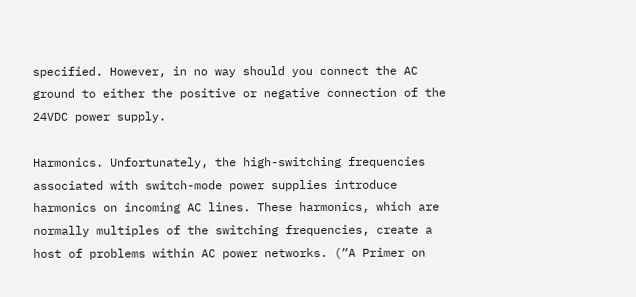specified. However, in no way should you connect the AC ground to either the positive or negative connection of the 24VDC power supply.

Harmonics. Unfortunately, the high-switching frequencies associated with switch-mode power supplies introduce harmonics on incoming AC lines. These harmonics, which are normally multiples of the switching frequencies, create a host of problems within AC power networks. (“A Primer on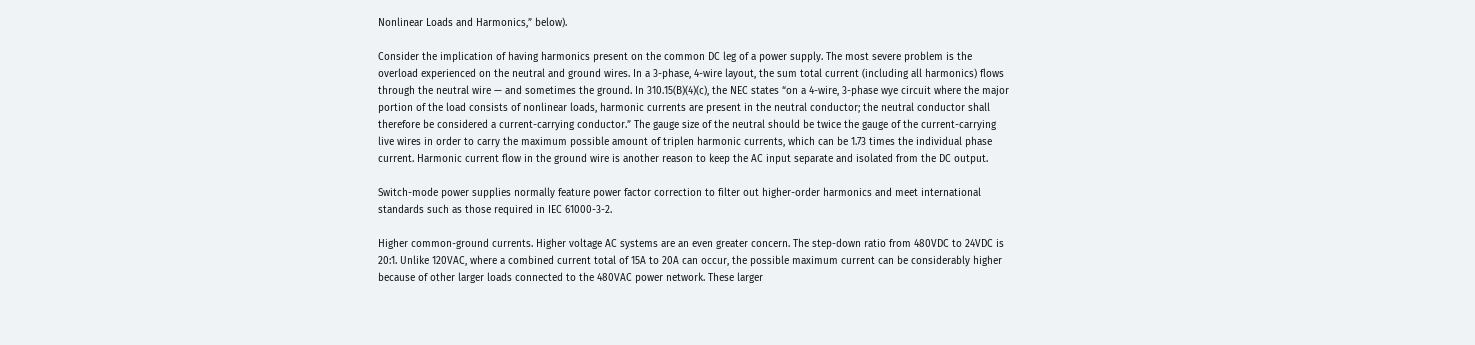Nonlinear Loads and Harmonics,” below).

Consider the implication of having harmonics present on the common DC leg of a power supply. The most severe problem is the overload experienced on the neutral and ground wires. In a 3-phase, 4-wire layout, the sum total current (including all harmonics) flows through the neutral wire — and sometimes the ground. In 310.15(B)(4)(c), the NEC states “on a 4-wire, 3-phase wye circuit where the major portion of the load consists of nonlinear loads, harmonic currents are present in the neutral conductor; the neutral conductor shall therefore be considered a current-carrying conductor.” The gauge size of the neutral should be twice the gauge of the current-carrying live wires in order to carry the maximum possible amount of triplen harmonic currents, which can be 1.73 times the individual phase current. Harmonic current flow in the ground wire is another reason to keep the AC input separate and isolated from the DC output.

Switch-mode power supplies normally feature power factor correction to filter out higher-order harmonics and meet international standards such as those required in IEC 61000-3-2.

Higher common-ground currents. Higher voltage AC systems are an even greater concern. The step-down ratio from 480VDC to 24VDC is 20:1. Unlike 120VAC, where a combined current total of 15A to 20A can occur, the possible maximum current can be considerably higher because of other larger loads connected to the 480VAC power network. These larger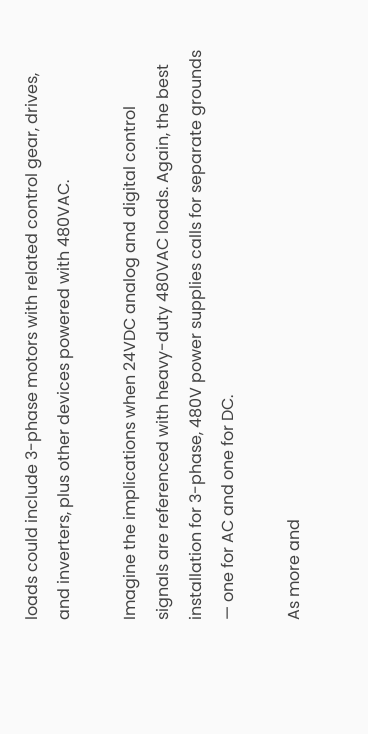loads could include 3-phase motors with related control gear, drives, and inverters, plus other devices powered with 480VAC.

Imagine the implications when 24VDC analog and digital control signals are referenced with heavy-duty 480VAC loads. Again, the best installation for 3-phase, 480V power supplies calls for separate grounds — one for AC and one for DC.

As more and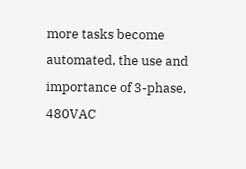more tasks become automated, the use and importance of 3-phase, 480VAC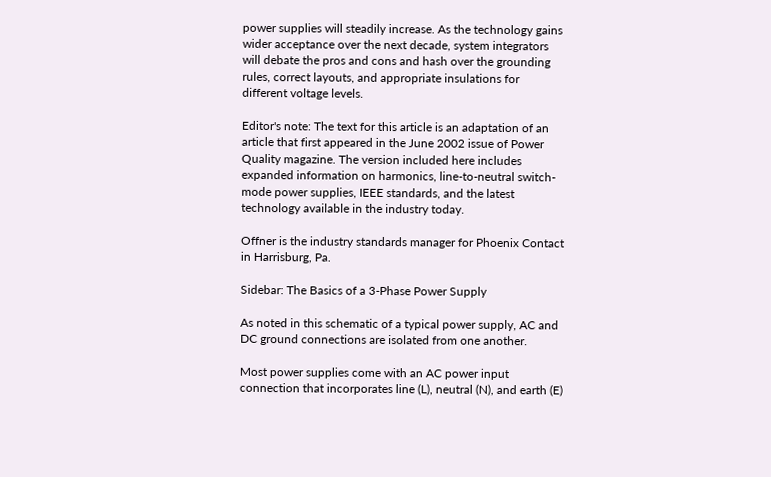power supplies will steadily increase. As the technology gains wider acceptance over the next decade, system integrators will debate the pros and cons and hash over the grounding rules, correct layouts, and appropriate insulations for different voltage levels.

Editor's note: The text for this article is an adaptation of an article that first appeared in the June 2002 issue of Power Quality magazine. The version included here includes expanded information on harmonics, line-to-neutral switch-mode power supplies, IEEE standards, and the latest technology available in the industry today.

Offner is the industry standards manager for Phoenix Contact in Harrisburg, Pa.

Sidebar: The Basics of a 3-Phase Power Supply

As noted in this schematic of a typical power supply, AC and DC ground connections are isolated from one another.

Most power supplies come with an AC power input connection that incorporates line (L), neutral (N), and earth (E)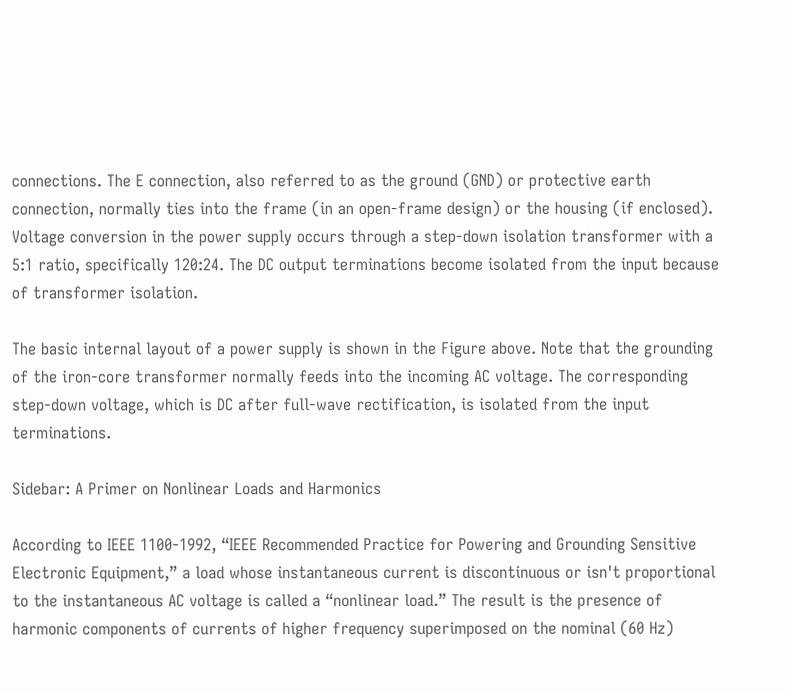connections. The E connection, also referred to as the ground (GND) or protective earth connection, normally ties into the frame (in an open-frame design) or the housing (if enclosed). Voltage conversion in the power supply occurs through a step-down isolation transformer with a 5:1 ratio, specifically 120:24. The DC output terminations become isolated from the input because of transformer isolation.

The basic internal layout of a power supply is shown in the Figure above. Note that the grounding of the iron-core transformer normally feeds into the incoming AC voltage. The corresponding step-down voltage, which is DC after full-wave rectification, is isolated from the input terminations.

Sidebar: A Primer on Nonlinear Loads and Harmonics

According to IEEE 1100-1992, “IEEE Recommended Practice for Powering and Grounding Sensitive Electronic Equipment,” a load whose instantaneous current is discontinuous or isn't proportional to the instantaneous AC voltage is called a “nonlinear load.” The result is the presence of harmonic components of currents of higher frequency superimposed on the nominal (60 Hz)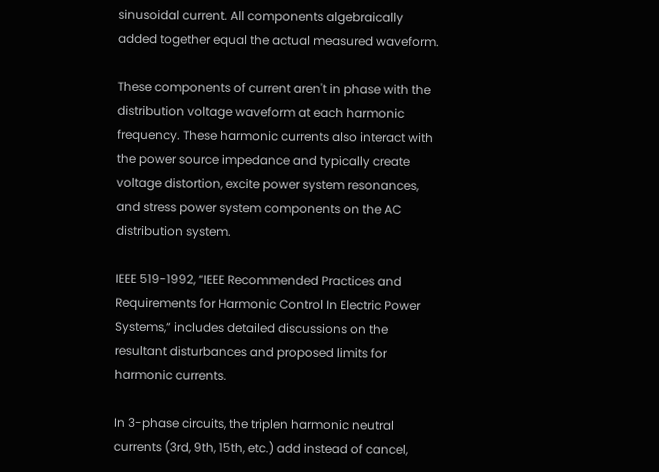sinusoidal current. All components algebraically added together equal the actual measured waveform.

These components of current aren't in phase with the distribution voltage waveform at each harmonic frequency. These harmonic currents also interact with the power source impedance and typically create voltage distortion, excite power system resonances, and stress power system components on the AC distribution system.

IEEE 519-1992, “IEEE Recommended Practices and Requirements for Harmonic Control In Electric Power Systems,” includes detailed discussions on the resultant disturbances and proposed limits for harmonic currents.

In 3-phase circuits, the triplen harmonic neutral currents (3rd, 9th, 15th, etc.) add instead of cancel,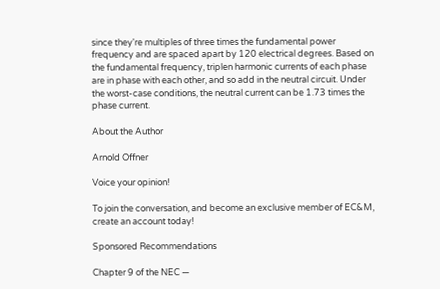since they're multiples of three times the fundamental power frequency and are spaced apart by 120 electrical degrees. Based on the fundamental frequency, triplen harmonic currents of each phase are in phase with each other, and so add in the neutral circuit. Under the worst-case conditions, the neutral current can be 1.73 times the phase current.

About the Author

Arnold Offner

Voice your opinion!

To join the conversation, and become an exclusive member of EC&M, create an account today!

Sponsored Recommendations

Chapter 9 of the NEC —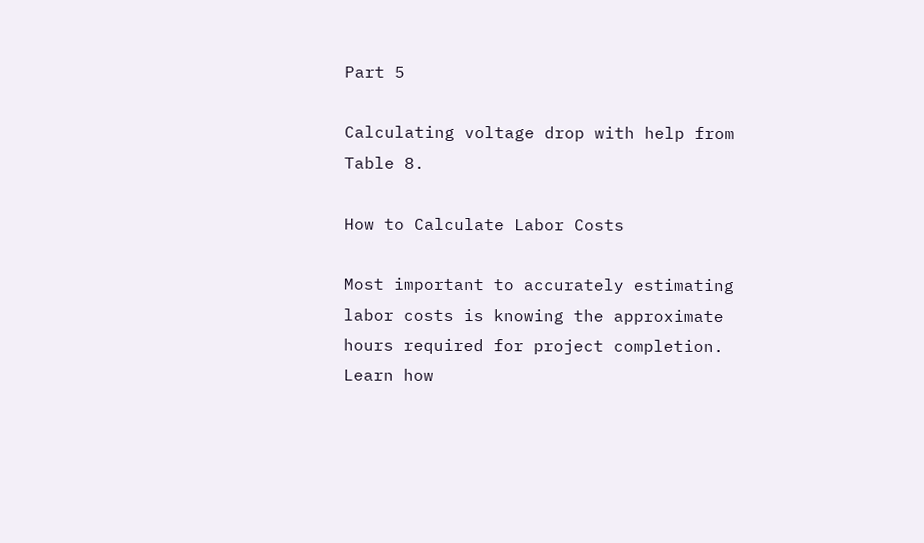Part 5

Calculating voltage drop with help from Table 8.

How to Calculate Labor Costs

Most important to accurately estimating labor costs is knowing the approximate hours required for project completion. Learn how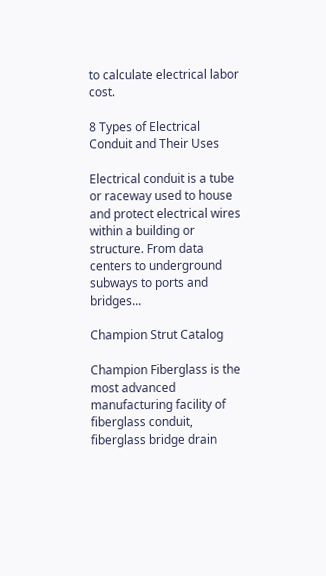to calculate electrical labor cost.

8 Types of Electrical Conduit and Their Uses

Electrical conduit is a tube or raceway used to house and protect electrical wires within a building or structure. From data centers to underground subways to ports and bridges...

Champion Strut Catalog

Champion Fiberglass is the most advanced manufacturing facility of fiberglass conduit, fiberglass bridge drain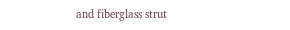and fiberglass strut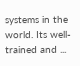systems in the world. Its well-trained and ...